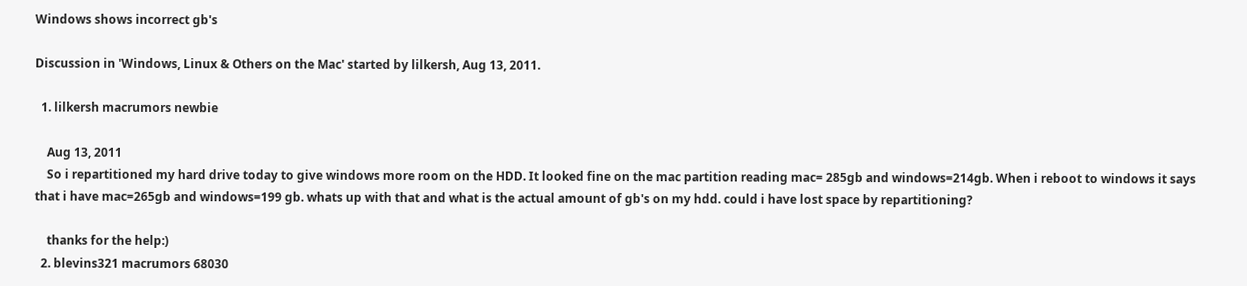Windows shows incorrect gb's

Discussion in 'Windows, Linux & Others on the Mac' started by lilkersh, Aug 13, 2011.

  1. lilkersh macrumors newbie

    Aug 13, 2011
    So i repartitioned my hard drive today to give windows more room on the HDD. It looked fine on the mac partition reading mac= 285gb and windows=214gb. When i reboot to windows it says that i have mac=265gb and windows=199 gb. whats up with that and what is the actual amount of gb's on my hdd. could i have lost space by repartitioning?

    thanks for the help:)
  2. blevins321 macrumors 68030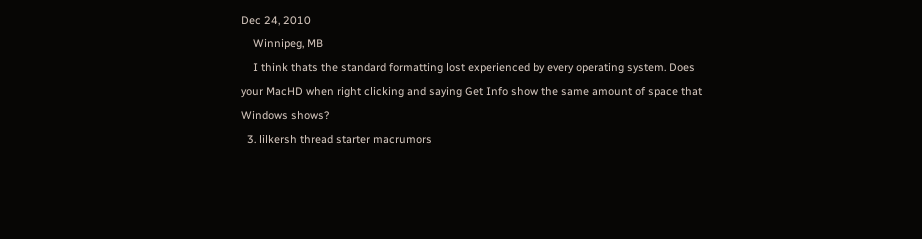Dec 24, 2010
    Winnipeg, MB
    I think thats the standard formatting lost experienced by every operating system. Does your MacHD when right clicking and saying Get Info show the same amount of space that Windows shows?
  3. lilkersh thread starter macrumors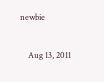newbie

    Aug 13, 2011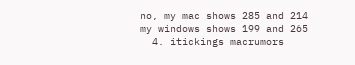no, my mac shows 285 and 214 my windows shows 199 and 265
  4. itickings macrumors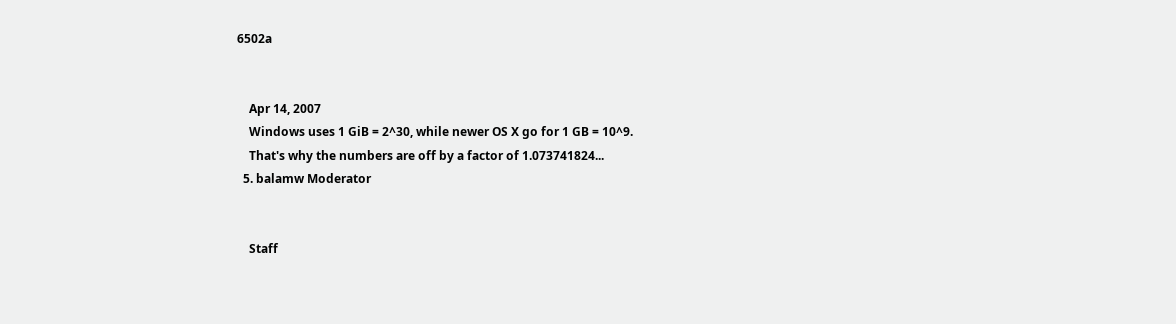6502a


    Apr 14, 2007
    Windows uses 1 GiB = 2^30, while newer OS X go for 1 GB = 10^9.
    That's why the numbers are off by a factor of 1.073741824...
  5. balamw Moderator


    Staff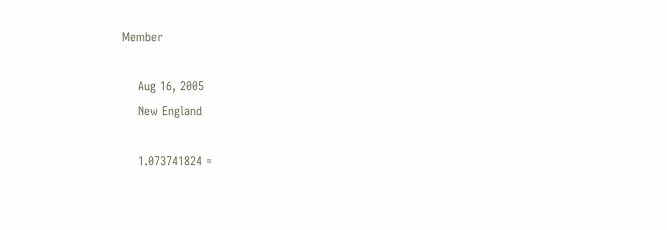Member

    Aug 16, 2005
    New England

    1.073741824 =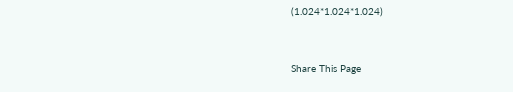(1.024*1.024*1.024)


Share This Page